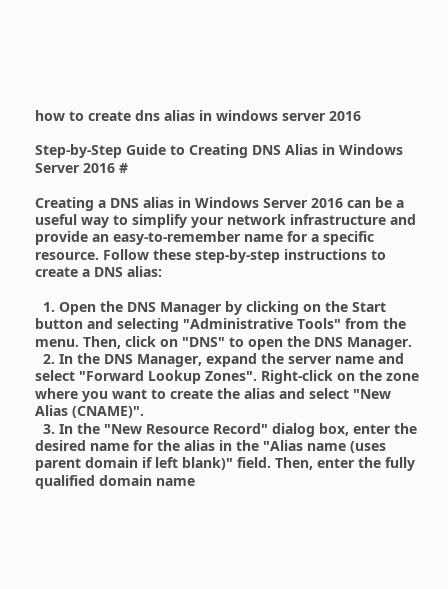how to create dns alias in windows server 2016

Step-by-Step Guide to Creating DNS Alias in Windows Server 2016 #

Creating a DNS alias in Windows Server 2016 can be a useful way to simplify your network infrastructure and provide an easy-to-remember name for a specific resource. Follow these step-by-step instructions to create a DNS alias:

  1. Open the DNS Manager by clicking on the Start button and selecting "Administrative Tools" from the menu. Then, click on "DNS" to open the DNS Manager.
  2. In the DNS Manager, expand the server name and select "Forward Lookup Zones". Right-click on the zone where you want to create the alias and select "New Alias (CNAME)".
  3. In the "New Resource Record" dialog box, enter the desired name for the alias in the "Alias name (uses parent domain if left blank)" field. Then, enter the fully qualified domain name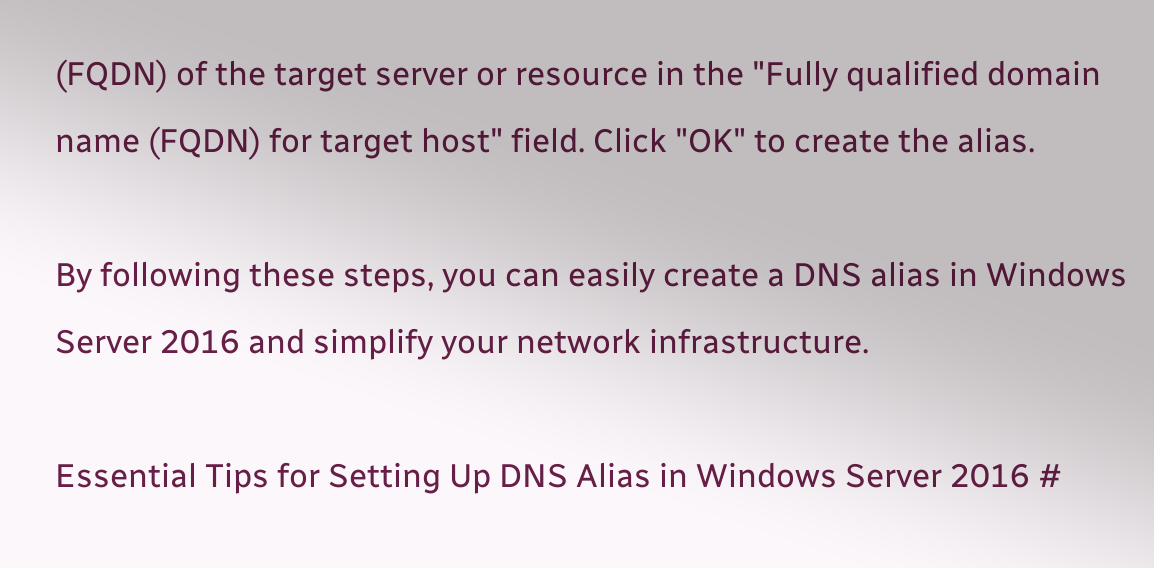(FQDN) of the target server or resource in the "Fully qualified domain name (FQDN) for target host" field. Click "OK" to create the alias.

By following these steps, you can easily create a DNS alias in Windows Server 2016 and simplify your network infrastructure.

Essential Tips for Setting Up DNS Alias in Windows Server 2016 #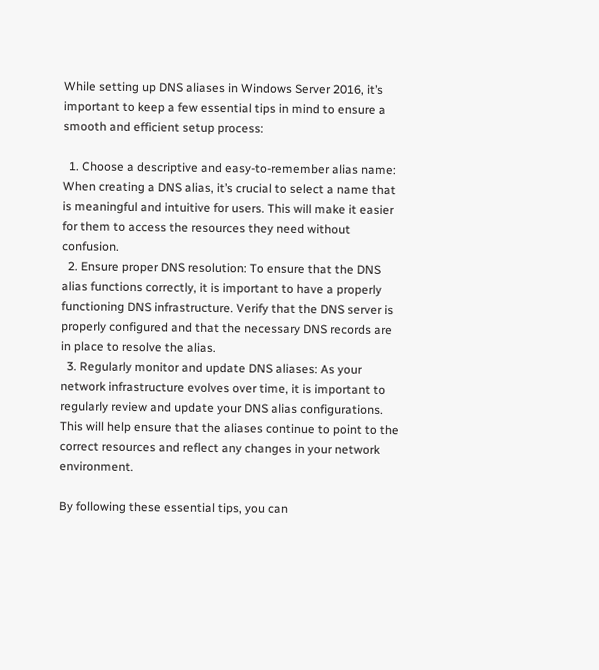While setting up DNS aliases in Windows Server 2016, it’s important to keep a few essential tips in mind to ensure a smooth and efficient setup process:

  1. Choose a descriptive and easy-to-remember alias name: When creating a DNS alias, it’s crucial to select a name that is meaningful and intuitive for users. This will make it easier for them to access the resources they need without confusion.
  2. Ensure proper DNS resolution: To ensure that the DNS alias functions correctly, it is important to have a properly functioning DNS infrastructure. Verify that the DNS server is properly configured and that the necessary DNS records are in place to resolve the alias.
  3. Regularly monitor and update DNS aliases: As your network infrastructure evolves over time, it is important to regularly review and update your DNS alias configurations. This will help ensure that the aliases continue to point to the correct resources and reflect any changes in your network environment.

By following these essential tips, you can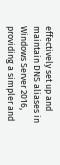effectively set up and maintain DNS aliases in Windows Server 2016, providing a simpler and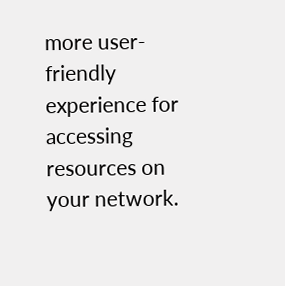more user-friendly experience for accessing resources on your network.